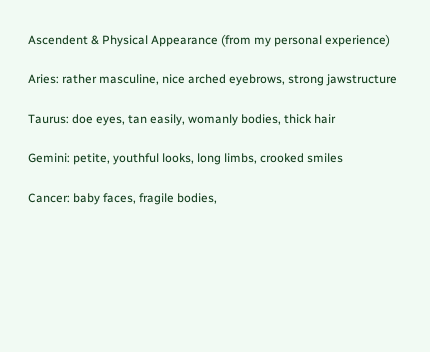Ascendent & Physical Appearance (from my personal experience)

Aries: rather masculine, nice arched eyebrows, strong jawstructure

Taurus: doe eyes, tan easily, womanly bodies, thick hair

Gemini: petite, youthful looks, long limbs, crooked smiles

Cancer: baby faces, fragile bodies,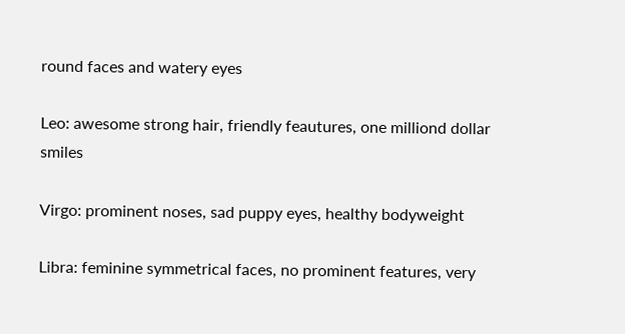round faces and watery eyes

Leo: awesome strong hair, friendly feautures, one milliond dollar smiles

Virgo: prominent noses, sad puppy eyes, healthy bodyweight

Libra: feminine symmetrical faces, no prominent features, very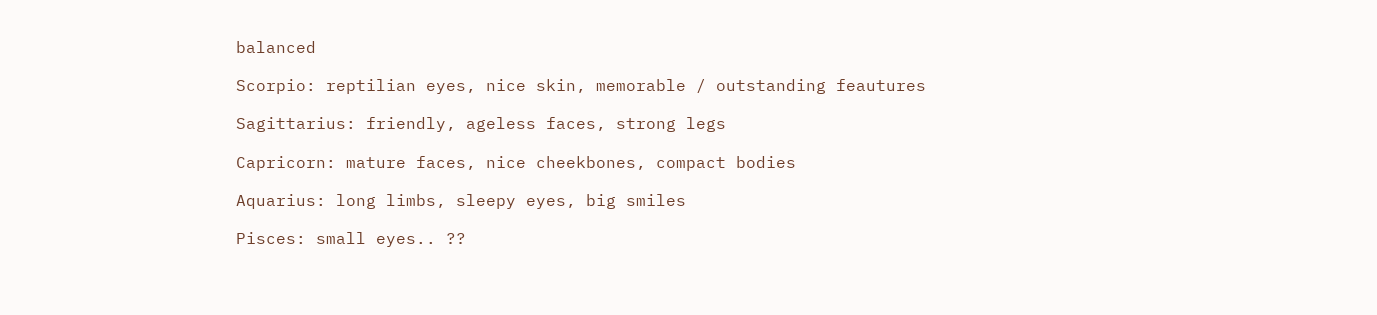balanced

Scorpio: reptilian eyes, nice skin, memorable / outstanding feautures

Sagittarius: friendly, ageless faces, strong legs

Capricorn: mature faces, nice cheekbones, compact bodies

Aquarius: long limbs, sleepy eyes, big smiles

Pisces: small eyes.. ??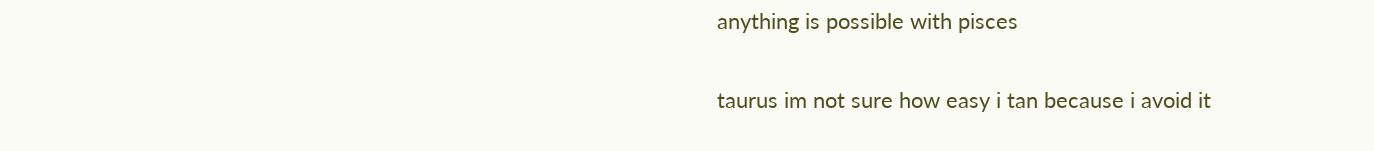anything is possible with pisces

taurus im not sure how easy i tan because i avoid it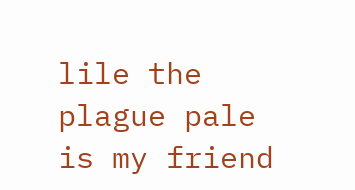lile the plague pale is my friend